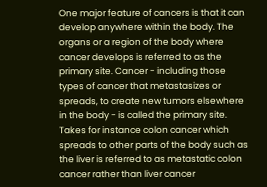One major feature of cancers is that it can develop anywhere within the body. The organs or a region of the body where cancer develops is referred to as the primary site. Cancer - including those types of cancer that metastasizes or spreads, to create new tumors elsewhere in the body - is called the primary site. Takes for instance colon cancer which spreads to other parts of the body such as the liver is referred to as metastatic colon cancer rather than liver cancer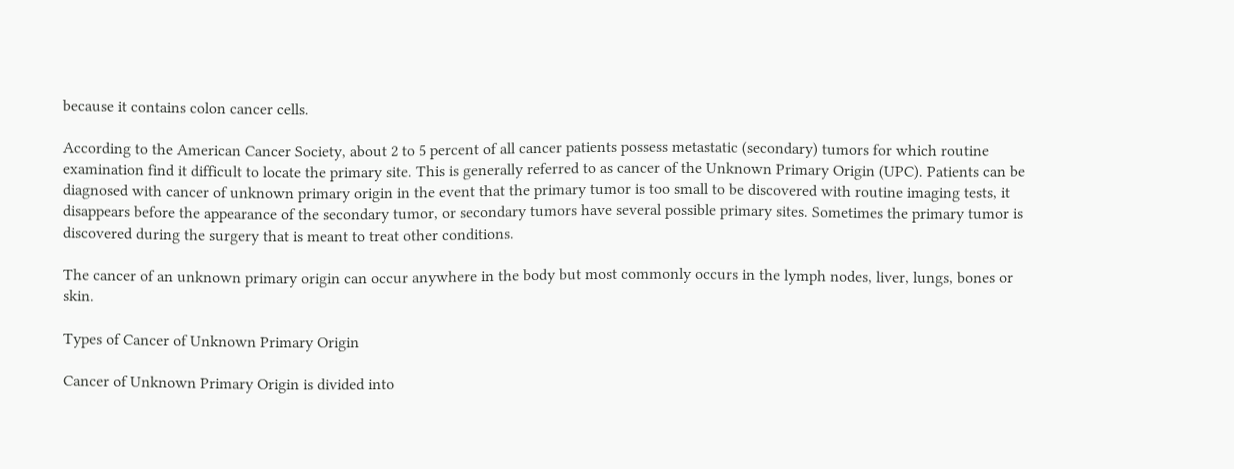because it contains colon cancer cells.

According to the American Cancer Society, about 2 to 5 percent of all cancer patients possess metastatic (secondary) tumors for which routine examination find it difficult to locate the primary site. This is generally referred to as cancer of the Unknown Primary Origin (UPC). Patients can be diagnosed with cancer of unknown primary origin in the event that the primary tumor is too small to be discovered with routine imaging tests, it disappears before the appearance of the secondary tumor, or secondary tumors have several possible primary sites. Sometimes the primary tumor is discovered during the surgery that is meant to treat other conditions.

The cancer of an unknown primary origin can occur anywhere in the body but most commonly occurs in the lymph nodes, liver, lungs, bones or skin.

Types of Cancer of Unknown Primary Origin

Cancer of Unknown Primary Origin is divided into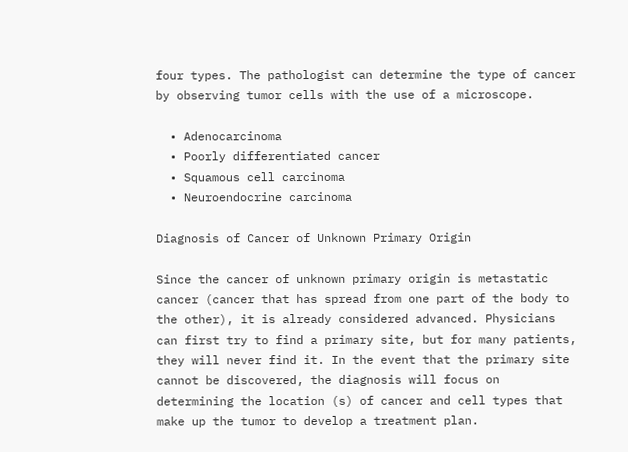four types. The pathologist can determine the type of cancer by observing tumor cells with the use of a microscope.

  • Adenocarcinoma
  • Poorly differentiated cancer
  • Squamous cell carcinoma
  • Neuroendocrine carcinoma

Diagnosis of Cancer of Unknown Primary Origin

Since the cancer of unknown primary origin is metastatic cancer (cancer that has spread from one part of the body to the other), it is already considered advanced. Physicians can first try to find a primary site, but for many patients, they will never find it. In the event that the primary site cannot be discovered, the diagnosis will focus on determining the location (s) of cancer and cell types that make up the tumor to develop a treatment plan.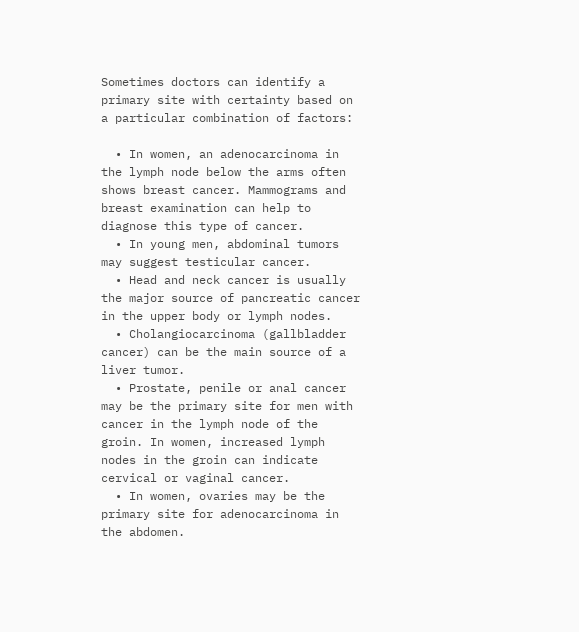Sometimes doctors can identify a primary site with certainty based on a particular combination of factors:

  • In women, an adenocarcinoma in the lymph node below the arms often shows breast cancer. Mammograms and breast examination can help to diagnose this type of cancer.
  • In young men, abdominal tumors may suggest testicular cancer.
  • Head and neck cancer is usually the major source of pancreatic cancer in the upper body or lymph nodes.
  • Cholangiocarcinoma (gallbladder cancer) can be the main source of a liver tumor.
  • Prostate, penile or anal cancer may be the primary site for men with cancer in the lymph node of the groin. In women, increased lymph nodes in the groin can indicate cervical or vaginal cancer.
  • In women, ovaries may be the primary site for adenocarcinoma in the abdomen.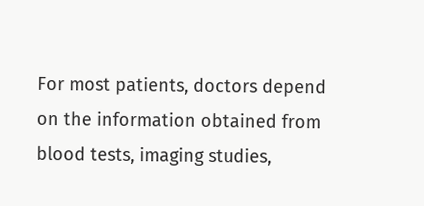For most patients, doctors depend on the information obtained from blood tests, imaging studies,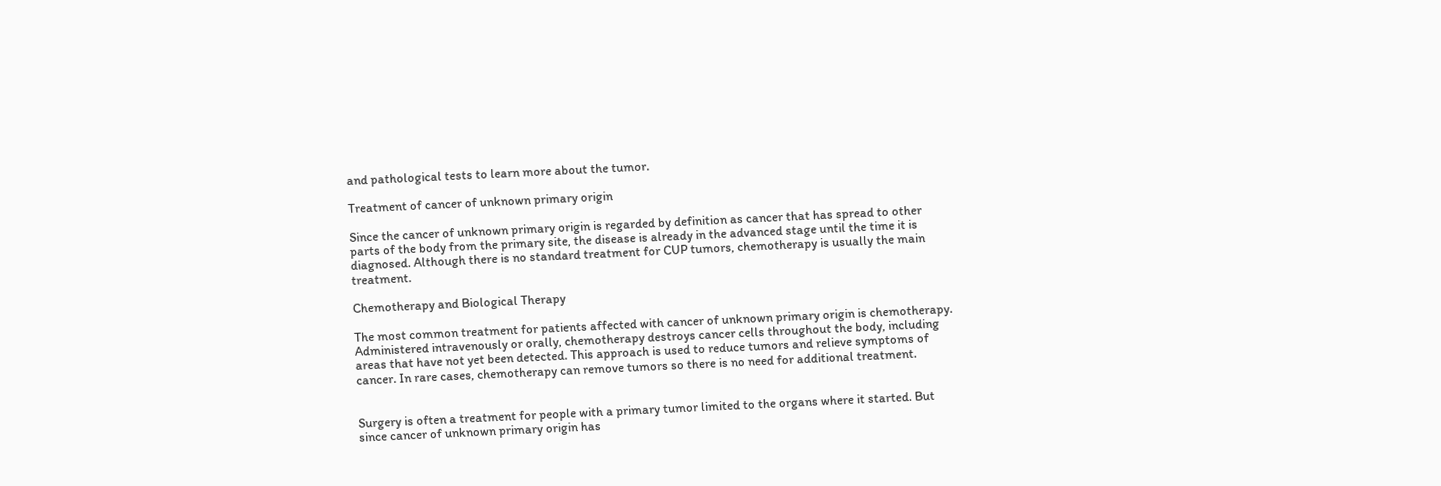and pathological tests to learn more about the tumor.

Treatment of cancer of unknown primary origin

Since the cancer of unknown primary origin is regarded by definition as cancer that has spread to other parts of the body from the primary site, the disease is already in the advanced stage until the time it is diagnosed. Although there is no standard treatment for CUP tumors, chemotherapy is usually the main treatment.

Chemotherapy and Biological Therapy

The most common treatment for patients affected with cancer of unknown primary origin is chemotherapy. Administered intravenously or orally, chemotherapy destroys cancer cells throughout the body, including areas that have not yet been detected. This approach is used to reduce tumors and relieve symptoms of cancer. In rare cases, chemotherapy can remove tumors so there is no need for additional treatment.


Surgery is often a treatment for people with a primary tumor limited to the organs where it started. But since cancer of unknown primary origin has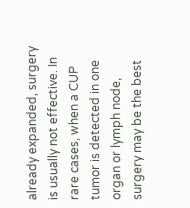already expanded, surgery is usually not effective. In rare cases, when a CUP tumor is detected in one organ or lymph node, surgery may be the best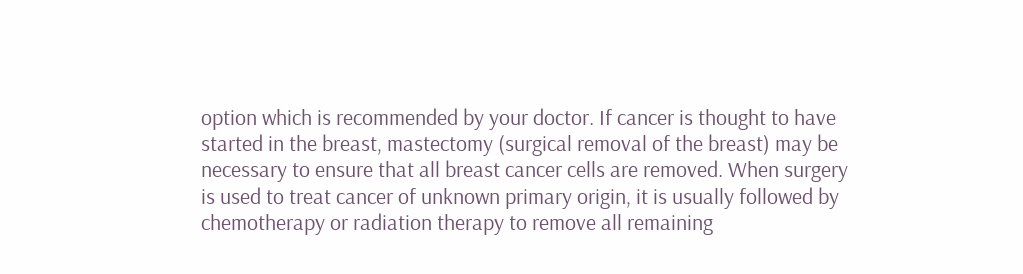option which is recommended by your doctor. If cancer is thought to have started in the breast, mastectomy (surgical removal of the breast) may be necessary to ensure that all breast cancer cells are removed. When surgery is used to treat cancer of unknown primary origin, it is usually followed by chemotherapy or radiation therapy to remove all remaining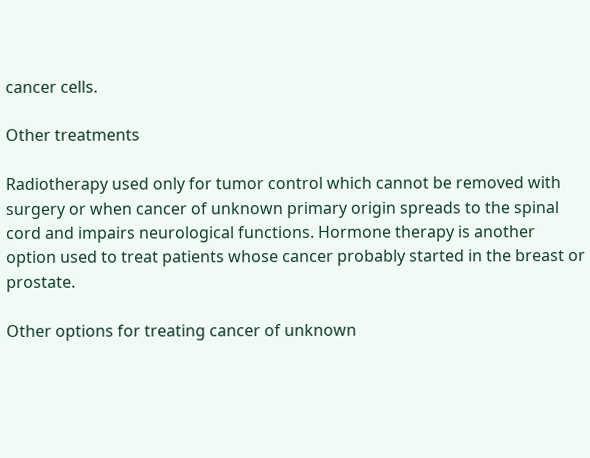cancer cells.

Other treatments

Radiotherapy used only for tumor control which cannot be removed with surgery or when cancer of unknown primary origin spreads to the spinal cord and impairs neurological functions. Hormone therapy is another option used to treat patients whose cancer probably started in the breast or prostate.

Other options for treating cancer of unknown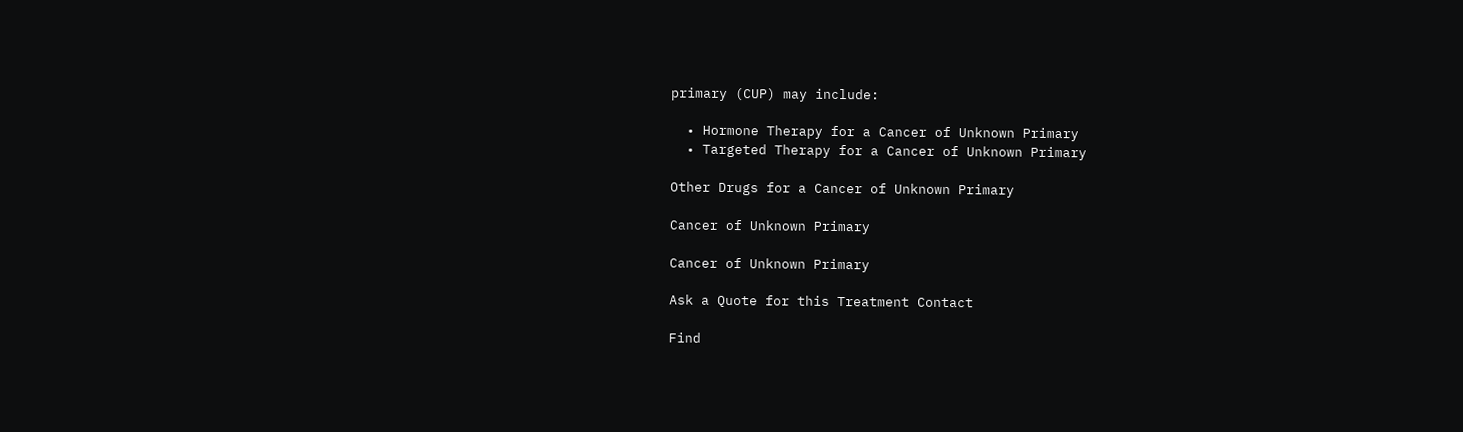primary (CUP) may include:

  • Hormone Therapy for a Cancer of Unknown Primary
  • Targeted Therapy for a Cancer of Unknown Primary

Other Drugs for a Cancer of Unknown Primary

Cancer of Unknown Primary

Cancer of Unknown Primary

Ask a Quote for this Treatment Contact

Find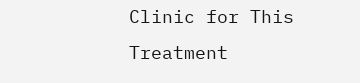Clinic for This Treatment